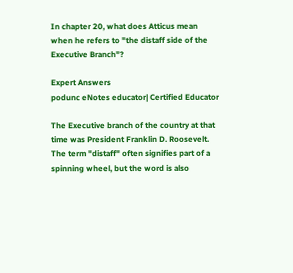In chapter 20, what does Atticus mean when he refers to "the distaff side of the Executive Branch"?

Expert Answers
podunc eNotes educator| Certified Educator

The Executive branch of the country at that time was President Franklin D. Roosevelt. The term "distaff" often signifies part of a spinning wheel, but the word is also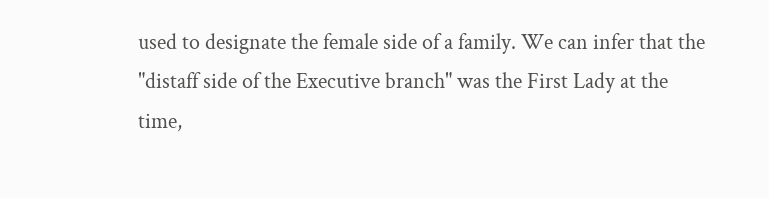used to designate the female side of a family. We can infer that the "distaff side of the Executive branch" was the First Lady at the time,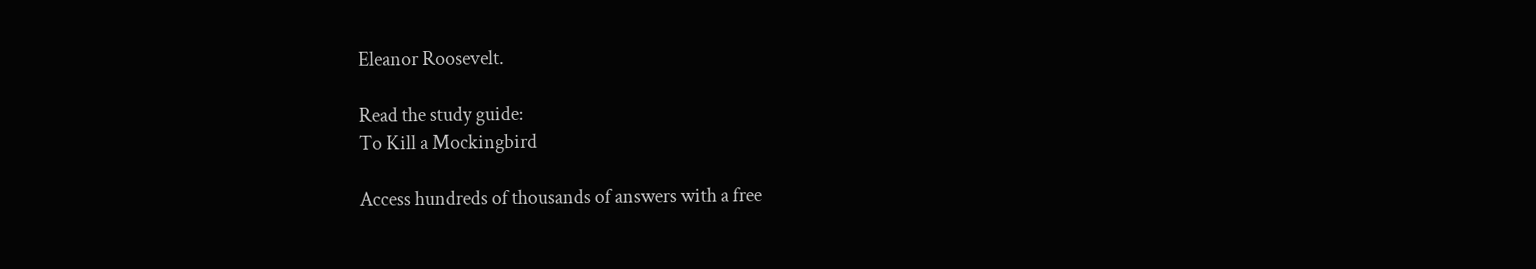Eleanor Roosevelt.

Read the study guide:
To Kill a Mockingbird

Access hundreds of thousands of answers with a free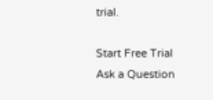trial.

Start Free Trial
Ask a Question